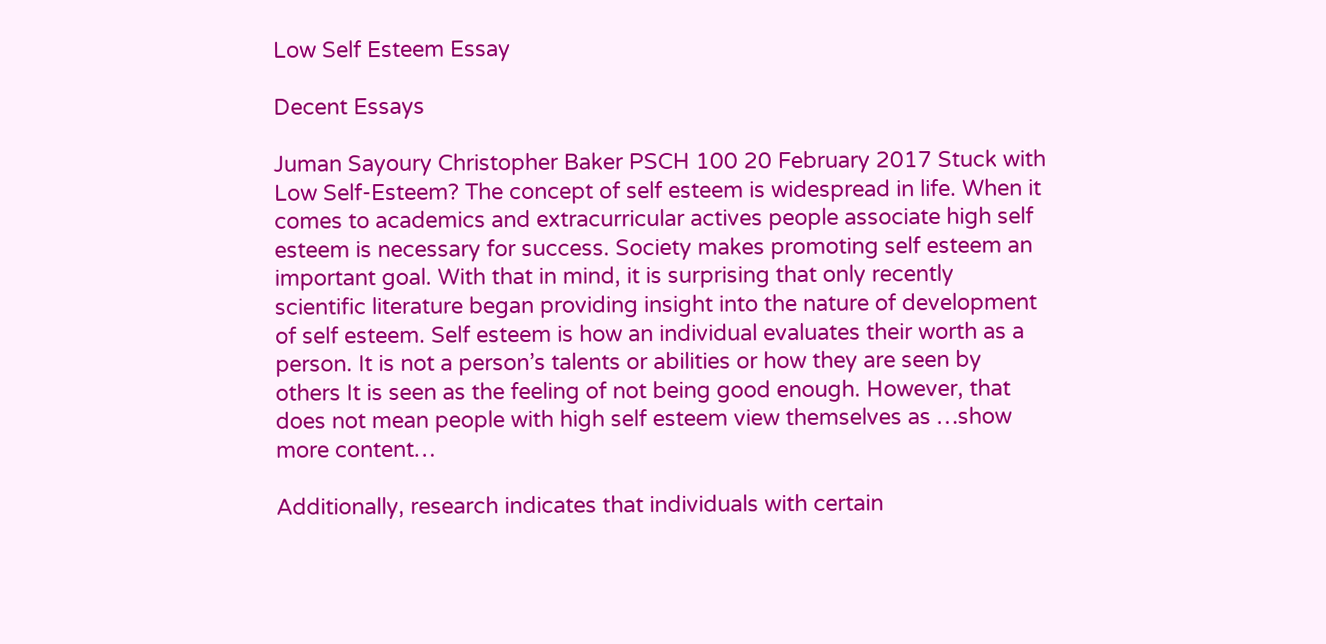Low Self Esteem Essay

Decent Essays

Juman Sayoury Christopher Baker PSCH 100 20 February 2017 Stuck with Low Self-Esteem? The concept of self esteem is widespread in life. When it comes to academics and extracurricular actives people associate high self esteem is necessary for success. Society makes promoting self esteem an important goal. With that in mind, it is surprising that only recently scientific literature began providing insight into the nature of development of self esteem. Self esteem is how an individual evaluates their worth as a person. It is not a person’s talents or abilities or how they are seen by others It is seen as the feeling of not being good enough. However, that does not mean people with high self esteem view themselves as …show more content…

Additionally, research indicates that individuals with certain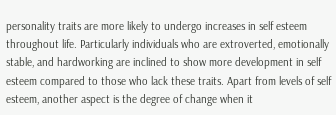personality traits are more likely to undergo increases in self esteem throughout life. Particularly individuals who are extroverted, emotionally stable, and hardworking are inclined to show more development in self esteem compared to those who lack these traits. Apart from levels of self esteem, another aspect is the degree of change when it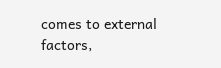comes to external factors,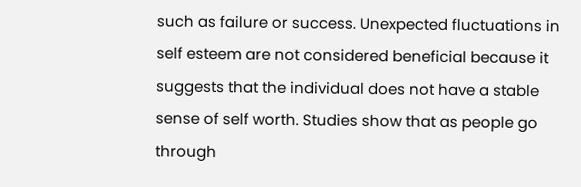such as failure or success. Unexpected fluctuations in self esteem are not considered beneficial because it suggests that the individual does not have a stable sense of self worth. Studies show that as people go through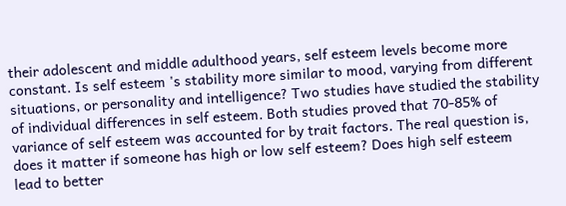their adolescent and middle adulthood years, self esteem levels become more constant. Is self esteem 's stability more similar to mood, varying from different situations, or personality and intelligence? Two studies have studied the stability of individual differences in self esteem. Both studies proved that 70-85% of variance of self esteem was accounted for by trait factors. The real question is, does it matter if someone has high or low self esteem? Does high self esteem lead to better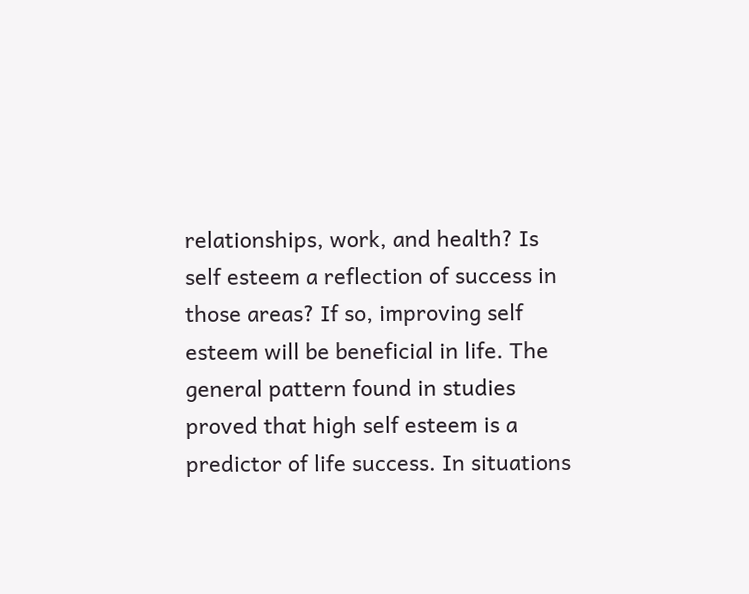relationships, work, and health? Is self esteem a reflection of success in those areas? If so, improving self esteem will be beneficial in life. The general pattern found in studies proved that high self esteem is a predictor of life success. In situations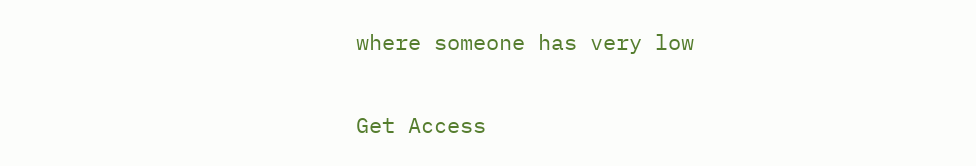where someone has very low

Get Access